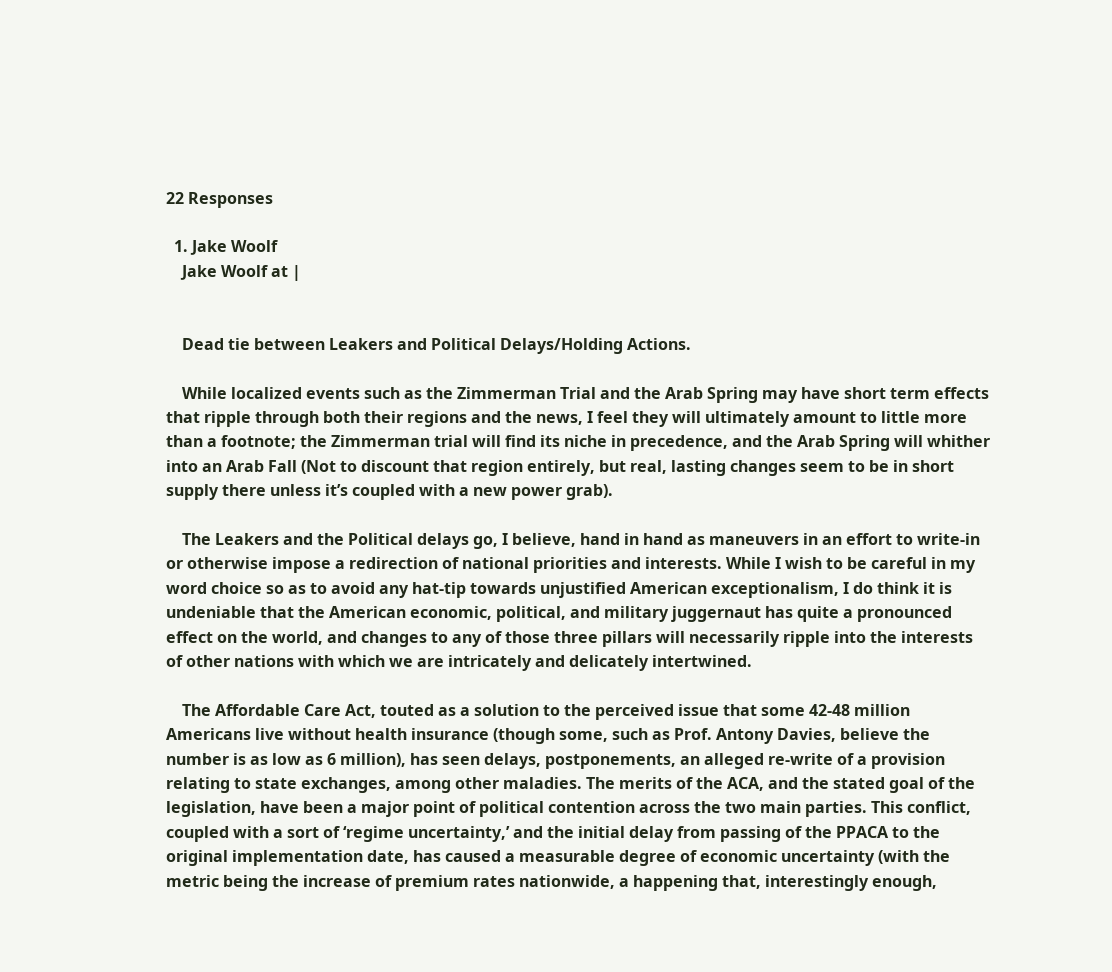22 Responses

  1. Jake Woolf
    Jake Woolf at |


    Dead tie between Leakers and Political Delays/Holding Actions.

    While localized events such as the Zimmerman Trial and the Arab Spring may have short term effects that ripple through both their regions and the news, I feel they will ultimately amount to little more than a footnote; the Zimmerman trial will find its niche in precedence, and the Arab Spring will whither into an Arab Fall (Not to discount that region entirely, but real, lasting changes seem to be in short supply there unless it’s coupled with a new power grab).

    The Leakers and the Political delays go, I believe, hand in hand as maneuvers in an effort to write-in or otherwise impose a redirection of national priorities and interests. While I wish to be careful in my word choice so as to avoid any hat-tip towards unjustified American exceptionalism, I do think it is undeniable that the American economic, political, and military juggernaut has quite a pronounced effect on the world, and changes to any of those three pillars will necessarily ripple into the interests of other nations with which we are intricately and delicately intertwined.

    The Affordable Care Act, touted as a solution to the perceived issue that some 42-48 million Americans live without health insurance (though some, such as Prof. Antony Davies, believe the number is as low as 6 million), has seen delays, postponements, an alleged re-write of a provision relating to state exchanges, among other maladies. The merits of the ACA, and the stated goal of the legislation, have been a major point of political contention across the two main parties. This conflict, coupled with a sort of ‘regime uncertainty,’ and the initial delay from passing of the PPACA to the original implementation date, has caused a measurable degree of economic uncertainty (with the metric being the increase of premium rates nationwide, a happening that, interestingly enough,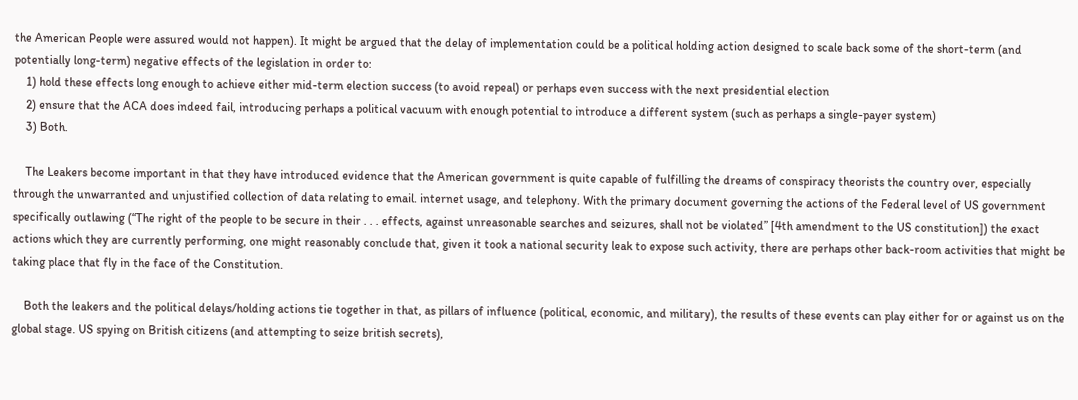the American People were assured would not happen). It might be argued that the delay of implementation could be a political holding action designed to scale back some of the short-term (and potentially long-term) negative effects of the legislation in order to:
    1) hold these effects long enough to achieve either mid-term election success (to avoid repeal) or perhaps even success with the next presidential election
    2) ensure that the ACA does indeed fail, introducing perhaps a political vacuum with enough potential to introduce a different system (such as perhaps a single-payer system)
    3) Both.

    The Leakers become important in that they have introduced evidence that the American government is quite capable of fulfilling the dreams of conspiracy theorists the country over, especially through the unwarranted and unjustified collection of data relating to email. internet usage, and telephony. With the primary document governing the actions of the Federal level of US government specifically outlawing (“The right of the people to be secure in their . . . effects, against unreasonable searches and seizures, shall not be violated” [4th amendment to the US constitution]) the exact actions which they are currently performing, one might reasonably conclude that, given it took a national security leak to expose such activity, there are perhaps other back-room activities that might be taking place that fly in the face of the Constitution.

    Both the leakers and the political delays/holding actions tie together in that, as pillars of influence (political, economic, and military), the results of these events can play either for or against us on the global stage. US spying on British citizens (and attempting to seize british secrets),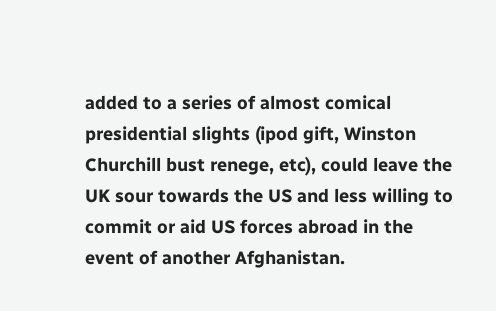added to a series of almost comical presidential slights (ipod gift, Winston Churchill bust renege, etc), could leave the UK sour towards the US and less willing to commit or aid US forces abroad in the event of another Afghanistan.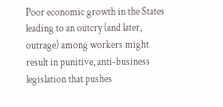Poor economic growth in the States leading to an outcry (and later, outrage) among workers might result in punitive, anti-business legislation that pushes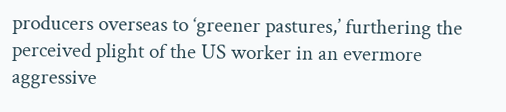producers overseas to ‘greener pastures,’ furthering the perceived plight of the US worker in an evermore aggressive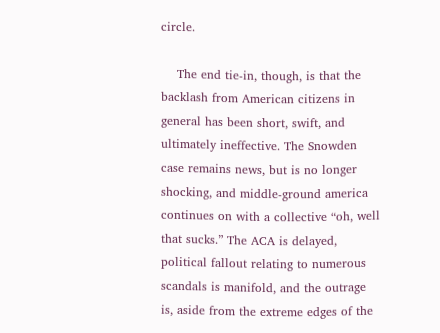circle.

    The end tie-in, though, is that the backlash from American citizens in general has been short, swift, and ultimately ineffective. The Snowden case remains news, but is no longer shocking, and middle-ground america continues on with a collective “oh, well that sucks.” The ACA is delayed, political fallout relating to numerous scandals is manifold, and the outrage is, aside from the extreme edges of the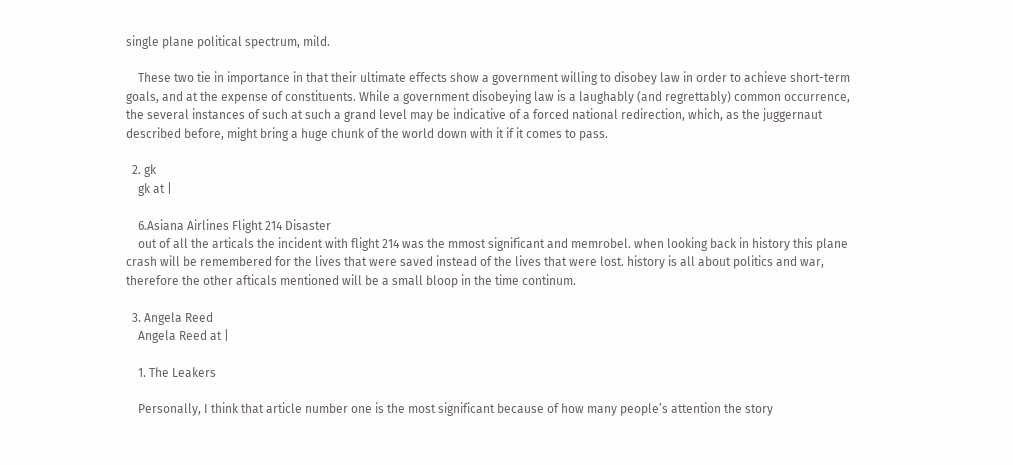single plane political spectrum, mild.

    These two tie in importance in that their ultimate effects show a government willing to disobey law in order to achieve short-term goals, and at the expense of constituents. While a government disobeying law is a laughably (and regrettably) common occurrence, the several instances of such at such a grand level may be indicative of a forced national redirection, which, as the juggernaut described before, might bring a huge chunk of the world down with it if it comes to pass.

  2. gk
    gk at |

    6.Asiana Airlines Flight 214 Disaster
    out of all the articals the incident with flight 214 was the mmost significant and memrobel. when looking back in history this plane crash will be remembered for the lives that were saved instead of the lives that were lost. history is all about politics and war, therefore the other afticals mentioned will be a small bloop in the time continum.

  3. Angela Reed
    Angela Reed at |

    1. The Leakers

    Personally, I think that article number one is the most significant because of how many people’s attention the story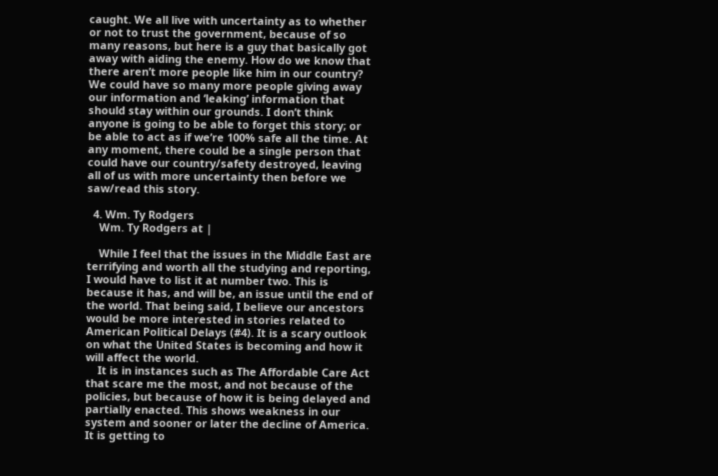caught. We all live with uncertainty as to whether or not to trust the government, because of so many reasons, but here is a guy that basically got away with aiding the enemy. How do we know that there aren’t more people like him in our country? We could have so many more people giving away our information and ‘leaking’ information that should stay within our grounds. I don’t think anyone is going to be able to forget this story; or be able to act as if we’re 100% safe all the time. At any moment, there could be a single person that could have our country/safety destroyed, leaving all of us with more uncertainty then before we saw/read this story.

  4. Wm. Ty Rodgers
    Wm. Ty Rodgers at |

    While I feel that the issues in the Middle East are terrifying and worth all the studying and reporting, I would have to list it at number two. This is because it has, and will be, an issue until the end of the world. That being said, I believe our ancestors would be more interested in stories related to American Political Delays (#4). It is a scary outlook on what the United States is becoming and how it will affect the world.
    It is in instances such as The Affordable Care Act that scare me the most, and not because of the policies, but because of how it is being delayed and partially enacted. This shows weakness in our system and sooner or later the decline of America. It is getting to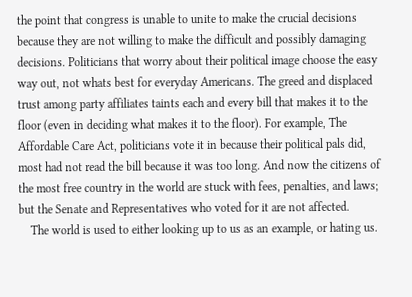the point that congress is unable to unite to make the crucial decisions because they are not willing to make the difficult and possibly damaging decisions. Politicians that worry about their political image choose the easy way out, not whats best for everyday Americans. The greed and displaced trust among party affiliates taints each and every bill that makes it to the floor (even in deciding what makes it to the floor). For example, The Affordable Care Act, politicians vote it in because their political pals did, most had not read the bill because it was too long. And now the citizens of the most free country in the world are stuck with fees, penalties, and laws; but the Senate and Representatives who voted for it are not affected.
    The world is used to either looking up to us as an example, or hating us.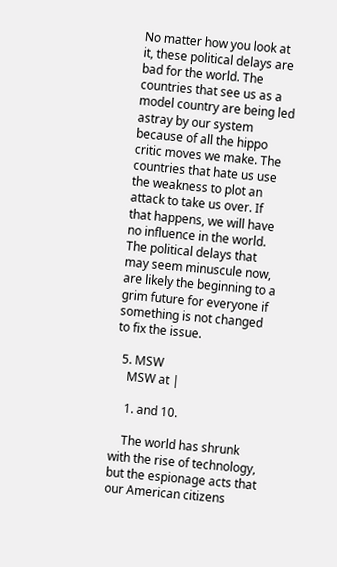No matter how you look at it, these political delays are bad for the world. The countries that see us as a model country are being led astray by our system because of all the hippo critic moves we make. The countries that hate us use the weakness to plot an attack to take us over. If that happens, we will have no influence in the world. The political delays that may seem minuscule now, are likely the beginning to a grim future for everyone if something is not changed to fix the issue.

  5. MSW
    MSW at |

    1. and 10.

    The world has shrunk with the rise of technology, but the espionage acts that our American citizens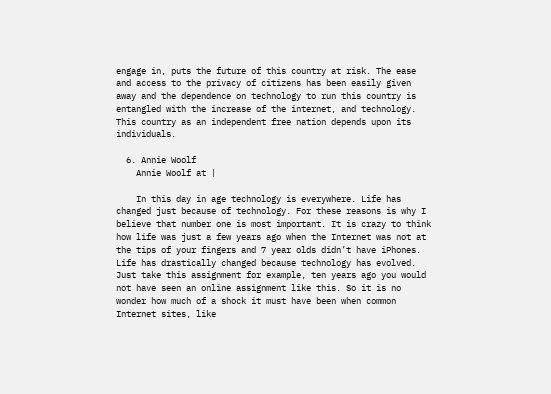engage in, puts the future of this country at risk. The ease and access to the privacy of citizens has been easily given away and the dependence on technology to run this country is entangled with the increase of the internet, and technology. This country as an independent free nation depends upon its individuals.

  6. Annie Woolf
    Annie Woolf at |

    In this day in age technology is everywhere. Life has changed just because of technology. For these reasons is why I believe that number one is most important. It is crazy to think how life was just a few years ago when the Internet was not at the tips of your fingers and 7 year olds didn’t have iPhones. Life has drastically changed because technology has evolved. Just take this assignment for example, ten years ago you would not have seen an online assignment like this. So it is no wonder how much of a shock it must have been when common Internet sites, like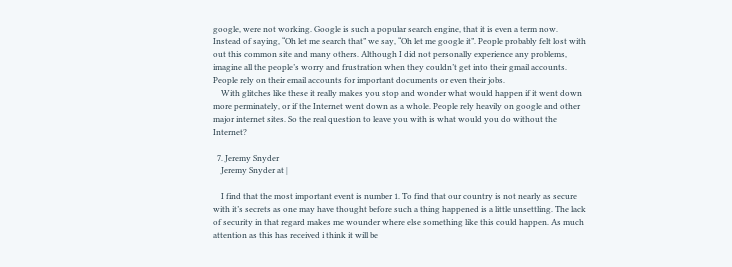google, were not working. Google is such a popular search engine, that it is even a term now. Instead of saying, “Oh let me search that” we say, “Oh let me google it”. People probably felt lost with out this common site and many others. Although I did not personally experience any problems, imagine all the people’s worry and frustration when they couldn’t get into their gmail accounts. People rely on their email accounts for important documents or even their jobs.
    With glitches like these it really makes you stop and wonder what would happen if it went down more perminately, or if the Internet went down as a whole. People rely heavily on google and other major internet sites. So the real question to leave you with is what would you do without the Internet?

  7. Jeremy Snyder
    Jeremy Snyder at |

    I find that the most important event is number 1. To find that our country is not nearly as secure with it’s secrets as one may have thought before such a thing happened is a little unsettling. The lack of security in that regard makes me wounder where else something like this could happen. As much attention as this has received i think it will be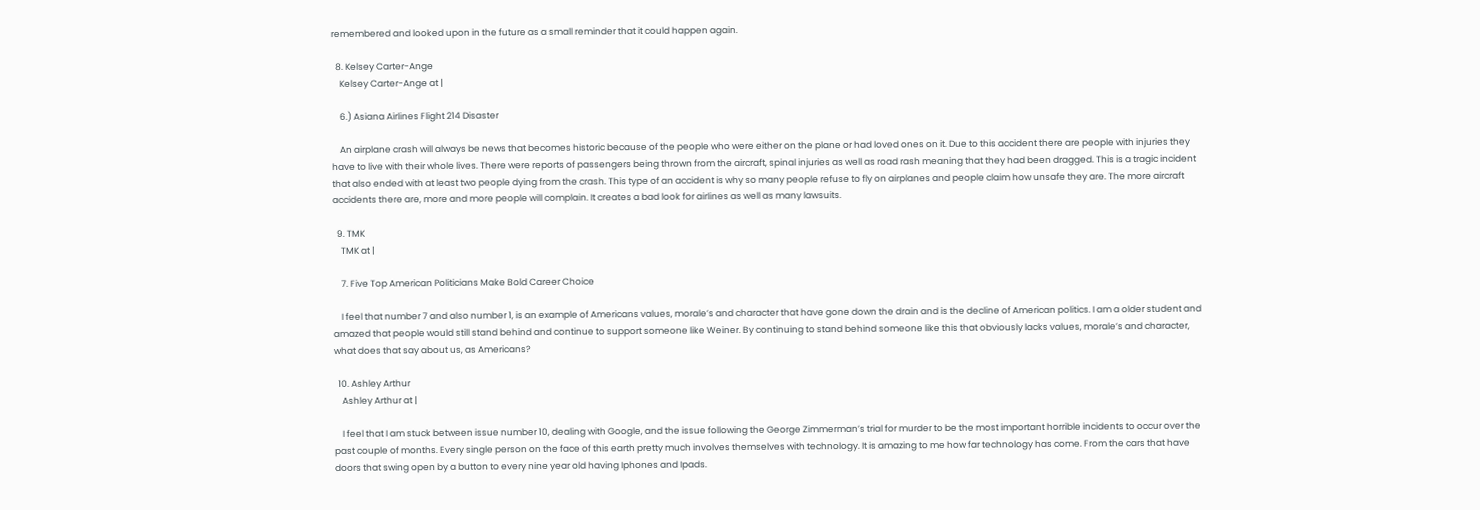remembered and looked upon in the future as a small reminder that it could happen again.

  8. Kelsey Carter-Ange
    Kelsey Carter-Ange at |

    6.) Asiana Airlines Flight 214 Disaster

    An airplane crash will always be news that becomes historic because of the people who were either on the plane or had loved ones on it. Due to this accident there are people with injuries they have to live with their whole lives. There were reports of passengers being thrown from the aircraft, spinal injuries as well as road rash meaning that they had been dragged. This is a tragic incident that also ended with at least two people dying from the crash. This type of an accident is why so many people refuse to fly on airplanes and people claim how unsafe they are. The more aircraft accidents there are, more and more people will complain. It creates a bad look for airlines as well as many lawsuits.

  9. TMK
    TMK at |

    7. Five Top American Politicians Make Bold Career Choice

    I feel that number 7 and also number 1, is an example of Americans values, morale’s and character that have gone down the drain and is the decline of American politics. I am a older student and amazed that people would still stand behind and continue to support someone like Weiner. By continuing to stand behind someone like this that obviously lacks values, morale’s and character, what does that say about us, as Americans?

  10. Ashley Arthur
    Ashley Arthur at |

    I feel that I am stuck between issue number 10, dealing with Google, and the issue following the George Zimmerman’s trial for murder to be the most important horrible incidents to occur over the past couple of months. Every single person on the face of this earth pretty much involves themselves with technology. It is amazing to me how far technology has come. From the cars that have doors that swing open by a button to every nine year old having Iphones and Ipads.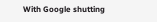With Google shutting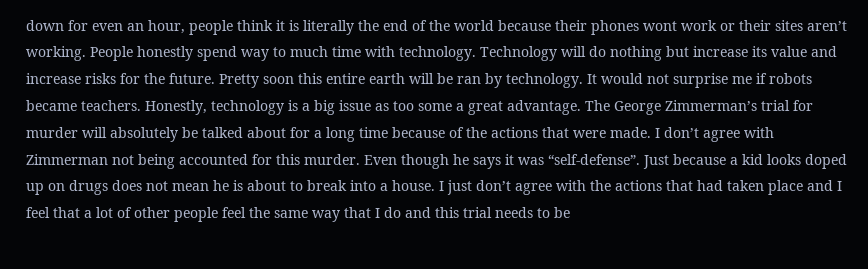down for even an hour, people think it is literally the end of the world because their phones wont work or their sites aren’t working. People honestly spend way to much time with technology. Technology will do nothing but increase its value and increase risks for the future. Pretty soon this entire earth will be ran by technology. It would not surprise me if robots became teachers. Honestly, technology is a big issue as too some a great advantage. The George Zimmerman’s trial for murder will absolutely be talked about for a long time because of the actions that were made. I don’t agree with Zimmerman not being accounted for this murder. Even though he says it was “self-defense”. Just because a kid looks doped up on drugs does not mean he is about to break into a house. I just don’t agree with the actions that had taken place and I feel that a lot of other people feel the same way that I do and this trial needs to be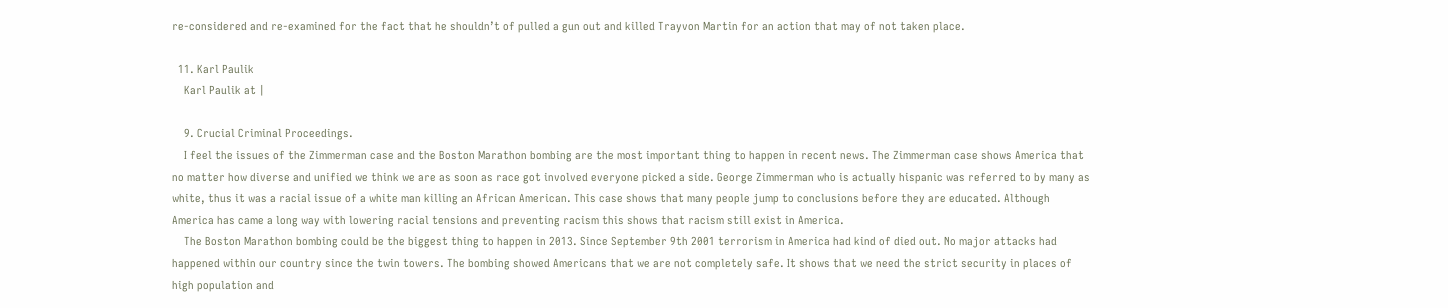re-considered and re-examined for the fact that he shouldn’t of pulled a gun out and killed Trayvon Martin for an action that may of not taken place.

  11. Karl Paulik
    Karl Paulik at |

    9. Crucial Criminal Proceedings.
    I feel the issues of the Zimmerman case and the Boston Marathon bombing are the most important thing to happen in recent news. The Zimmerman case shows America that no matter how diverse and unified we think we are as soon as race got involved everyone picked a side. George Zimmerman who is actually hispanic was referred to by many as white, thus it was a racial issue of a white man killing an African American. This case shows that many people jump to conclusions before they are educated. Although America has came a long way with lowering racial tensions and preventing racism this shows that racism still exist in America.
    The Boston Marathon bombing could be the biggest thing to happen in 2013. Since September 9th 2001 terrorism in America had kind of died out. No major attacks had happened within our country since the twin towers. The bombing showed Americans that we are not completely safe. It shows that we need the strict security in places of high population and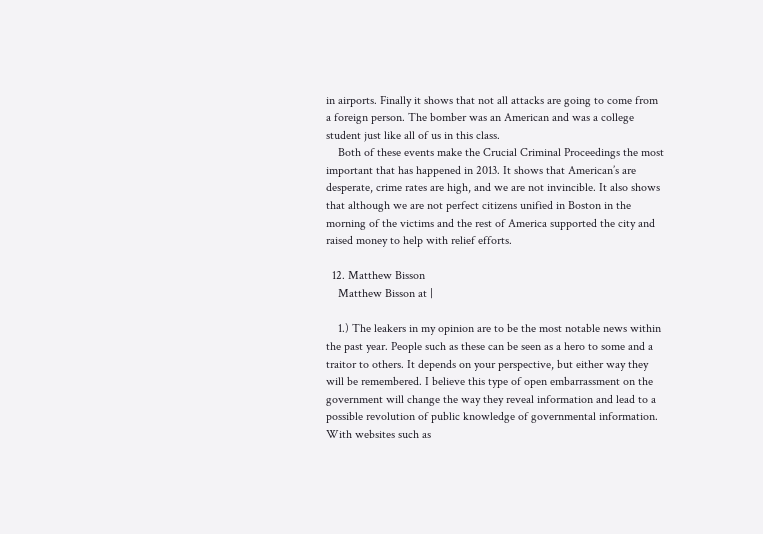in airports. Finally it shows that not all attacks are going to come from a foreign person. The bomber was an American and was a college student just like all of us in this class.
    Both of these events make the Crucial Criminal Proceedings the most important that has happened in 2013. It shows that American’s are desperate, crime rates are high, and we are not invincible. It also shows that although we are not perfect citizens unified in Boston in the morning of the victims and the rest of America supported the city and raised money to help with relief efforts.

  12. Matthew Bisson
    Matthew Bisson at |

    1.) The leakers in my opinion are to be the most notable news within the past year. People such as these can be seen as a hero to some and a traitor to others. It depends on your perspective, but either way they will be remembered. I believe this type of open embarrassment on the government will change the way they reveal information and lead to a possible revolution of public knowledge of governmental information. With websites such as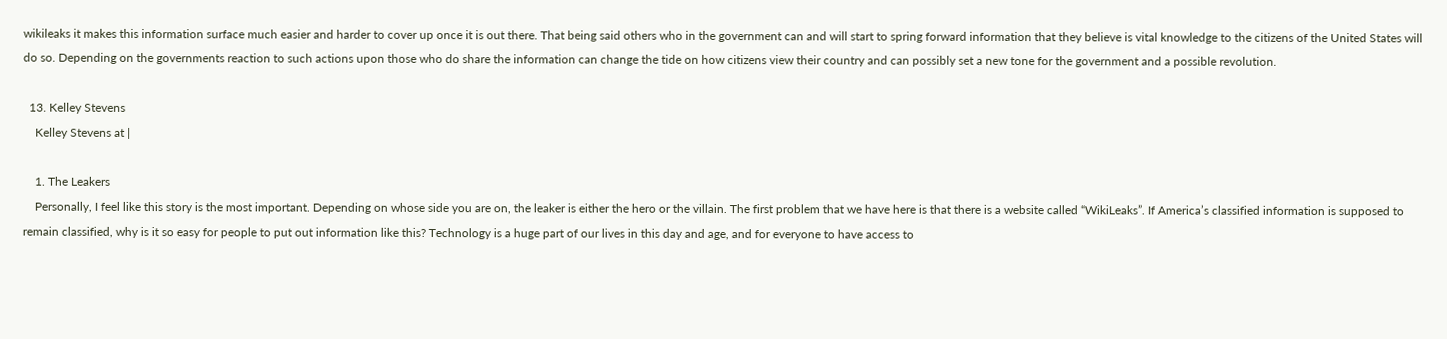wikileaks it makes this information surface much easier and harder to cover up once it is out there. That being said others who in the government can and will start to spring forward information that they believe is vital knowledge to the citizens of the United States will do so. Depending on the governments reaction to such actions upon those who do share the information can change the tide on how citizens view their country and can possibly set a new tone for the government and a possible revolution.

  13. Kelley Stevens
    Kelley Stevens at |

    1. The Leakers
    Personally, I feel like this story is the most important. Depending on whose side you are on, the leaker is either the hero or the villain. The first problem that we have here is that there is a website called “WikiLeaks”. If America’s classified information is supposed to remain classified, why is it so easy for people to put out information like this? Technology is a huge part of our lives in this day and age, and for everyone to have access to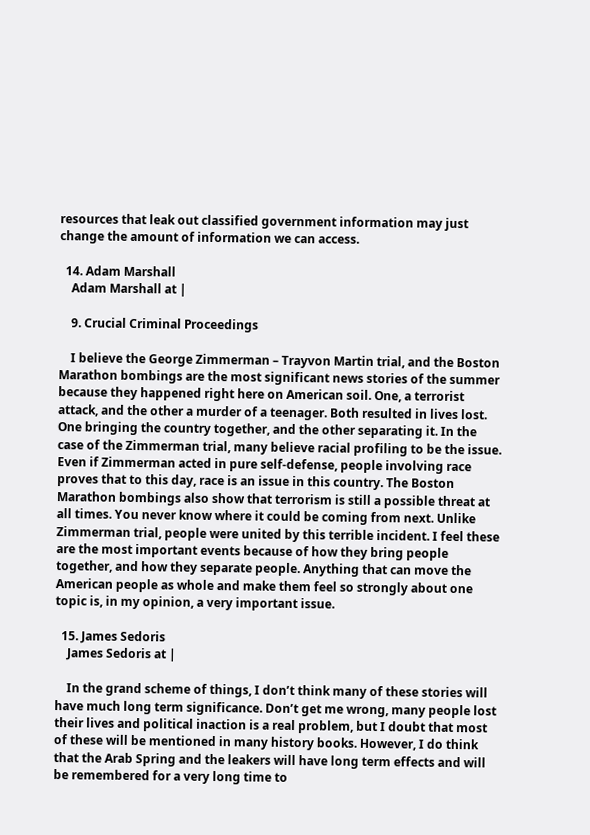resources that leak out classified government information may just change the amount of information we can access.

  14. Adam Marshall
    Adam Marshall at |

    9. Crucial Criminal Proceedings

    I believe the George Zimmerman – Trayvon Martin trial, and the Boston Marathon bombings are the most significant news stories of the summer because they happened right here on American soil. One, a terrorist attack, and the other a murder of a teenager. Both resulted in lives lost. One bringing the country together, and the other separating it. In the case of the Zimmerman trial, many believe racial profiling to be the issue. Even if Zimmerman acted in pure self-defense, people involving race proves that to this day, race is an issue in this country. The Boston Marathon bombings also show that terrorism is still a possible threat at all times. You never know where it could be coming from next. Unlike Zimmerman trial, people were united by this terrible incident. I feel these are the most important events because of how they bring people together, and how they separate people. Anything that can move the American people as whole and make them feel so strongly about one topic is, in my opinion, a very important issue.

  15. James Sedoris
    James Sedoris at |

    In the grand scheme of things, I don’t think many of these stories will have much long term significance. Don’t get me wrong, many people lost their lives and political inaction is a real problem, but I doubt that most of these will be mentioned in many history books. However, I do think that the Arab Spring and the leakers will have long term effects and will be remembered for a very long time to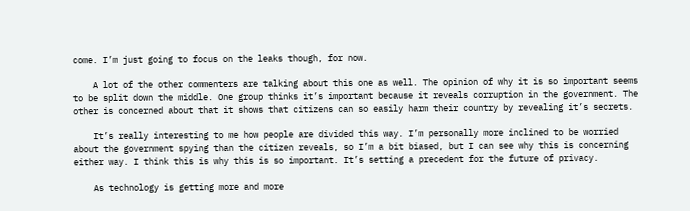come. I’m just going to focus on the leaks though, for now.

    A lot of the other commenters are talking about this one as well. The opinion of why it is so important seems to be split down the middle. One group thinks it’s important because it reveals corruption in the government. The other is concerned about that it shows that citizens can so easily harm their country by revealing it’s secrets.

    It’s really interesting to me how people are divided this way. I’m personally more inclined to be worried about the government spying than the citizen reveals, so I’m a bit biased, but I can see why this is concerning either way. I think this is why this is so important. It’s setting a precedent for the future of privacy.

    As technology is getting more and more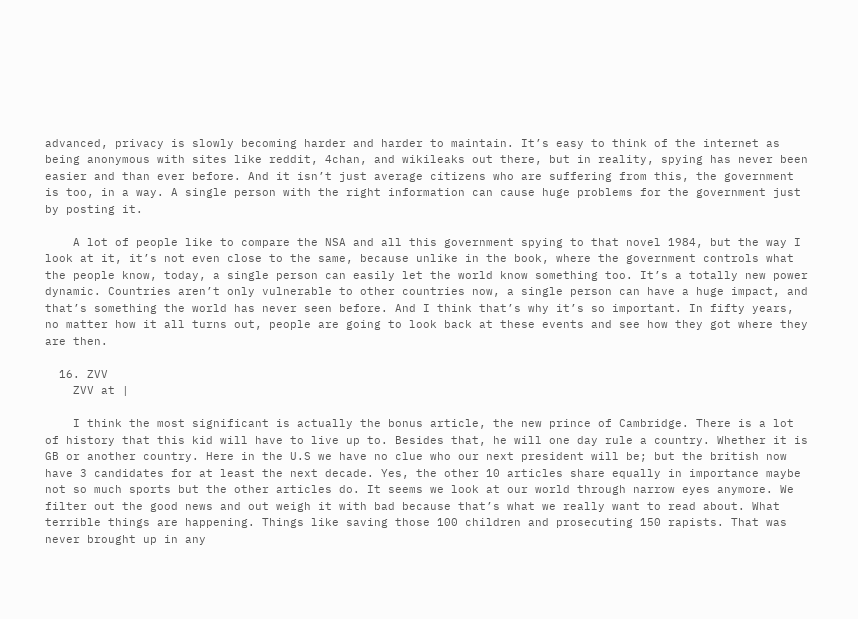advanced, privacy is slowly becoming harder and harder to maintain. It’s easy to think of the internet as being anonymous with sites like reddit, 4chan, and wikileaks out there, but in reality, spying has never been easier and than ever before. And it isn’t just average citizens who are suffering from this, the government is too, in a way. A single person with the right information can cause huge problems for the government just by posting it.

    A lot of people like to compare the NSA and all this government spying to that novel 1984, but the way I look at it, it’s not even close to the same, because unlike in the book, where the government controls what the people know, today, a single person can easily let the world know something too. It’s a totally new power dynamic. Countries aren’t only vulnerable to other countries now, a single person can have a huge impact, and that’s something the world has never seen before. And I think that’s why it’s so important. In fifty years, no matter how it all turns out, people are going to look back at these events and see how they got where they are then.

  16. ZVV
    ZVV at |

    I think the most significant is actually the bonus article, the new prince of Cambridge. There is a lot of history that this kid will have to live up to. Besides that, he will one day rule a country. Whether it is GB or another country. Here in the U.S we have no clue who our next president will be; but the british now have 3 candidates for at least the next decade. Yes, the other 10 articles share equally in importance maybe not so much sports but the other articles do. It seems we look at our world through narrow eyes anymore. We filter out the good news and out weigh it with bad because that’s what we really want to read about. What terrible things are happening. Things like saving those 100 children and prosecuting 150 rapists. That was never brought up in any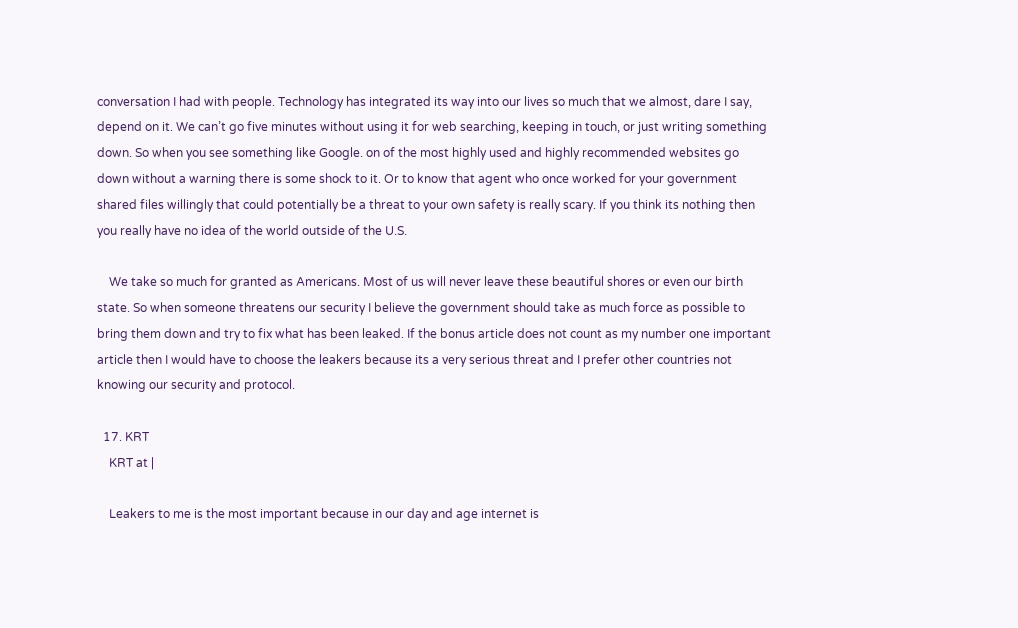conversation I had with people. Technology has integrated its way into our lives so much that we almost, dare I say, depend on it. We can’t go five minutes without using it for web searching, keeping in touch, or just writing something down. So when you see something like Google. on of the most highly used and highly recommended websites go down without a warning there is some shock to it. Or to know that agent who once worked for your government shared files willingly that could potentially be a threat to your own safety is really scary. If you think its nothing then you really have no idea of the world outside of the U.S.

    We take so much for granted as Americans. Most of us will never leave these beautiful shores or even our birth state. So when someone threatens our security I believe the government should take as much force as possible to bring them down and try to fix what has been leaked. If the bonus article does not count as my number one important article then I would have to choose the leakers because its a very serious threat and I prefer other countries not knowing our security and protocol.

  17. KRT
    KRT at |

    Leakers to me is the most important because in our day and age internet is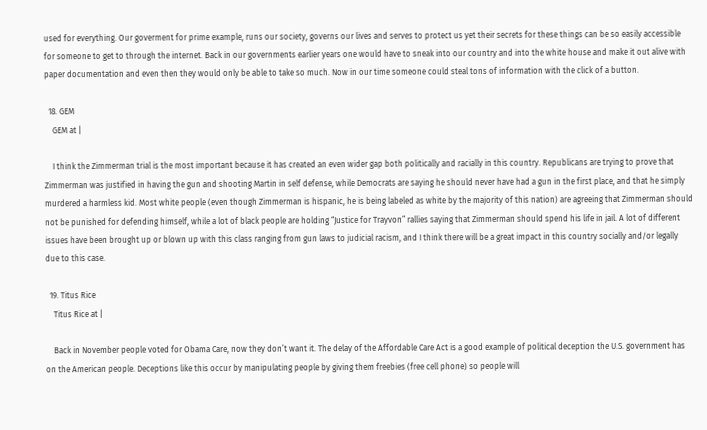used for everything. Our goverment for prime example, runs our society, governs our lives and serves to protect us yet their secrets for these things can be so easily accessible for someone to get to through the internet. Back in our governments earlier years one would have to sneak into our country and into the white house and make it out alive with paper documentation and even then they would only be able to take so much. Now in our time someone could steal tons of information with the click of a button.

  18. GEM
    GEM at |

    I think the Zimmerman trial is the most important because it has created an even wider gap both politically and racially in this country. Republicans are trying to prove that Zimmerman was justified in having the gun and shooting Martin in self defense, while Democrats are saying he should never have had a gun in the first place, and that he simply murdered a harmless kid. Most white people (even though Zimmerman is hispanic, he is being labeled as white by the majority of this nation) are agreeing that Zimmerman should not be punished for defending himself, while a lot of black people are holding “Justice for Trayvon” rallies saying that Zimmerman should spend his life in jail. A lot of different issues have been brought up or blown up with this class ranging from gun laws to judicial racism, and I think there will be a great impact in this country socially and/or legally due to this case.

  19. Titus Rice
    Titus Rice at |

    Back in November people voted for Obama Care, now they don’t want it. The delay of the Affordable Care Act is a good example of political deception the U.S. government has on the American people. Deceptions like this occur by manipulating people by giving them freebies (free cell phone) so people will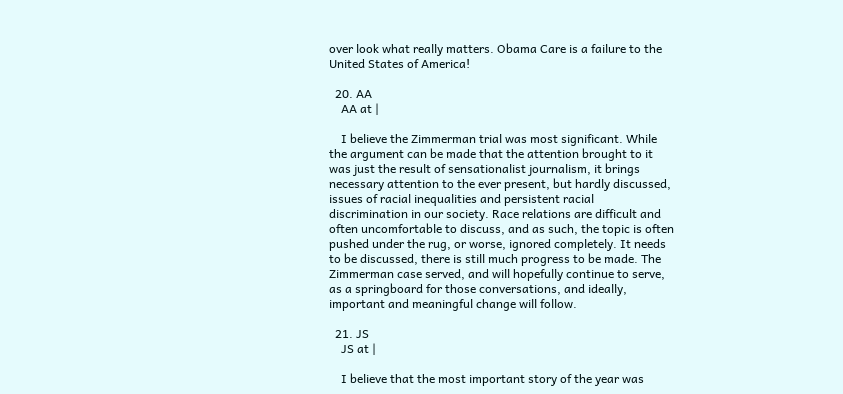over look what really matters. Obama Care is a failure to the United States of America!

  20. AA
    AA at |

    I believe the Zimmerman trial was most significant. While the argument can be made that the attention brought to it was just the result of sensationalist journalism, it brings necessary attention to the ever present, but hardly discussed, issues of racial inequalities and persistent racial discrimination in our society. Race relations are difficult and often uncomfortable to discuss, and as such, the topic is often pushed under the rug, or worse, ignored completely. It needs to be discussed, there is still much progress to be made. The Zimmerman case served, and will hopefully continue to serve, as a springboard for those conversations, and ideally, important and meaningful change will follow.

  21. JS
    JS at |

    I believe that the most important story of the year was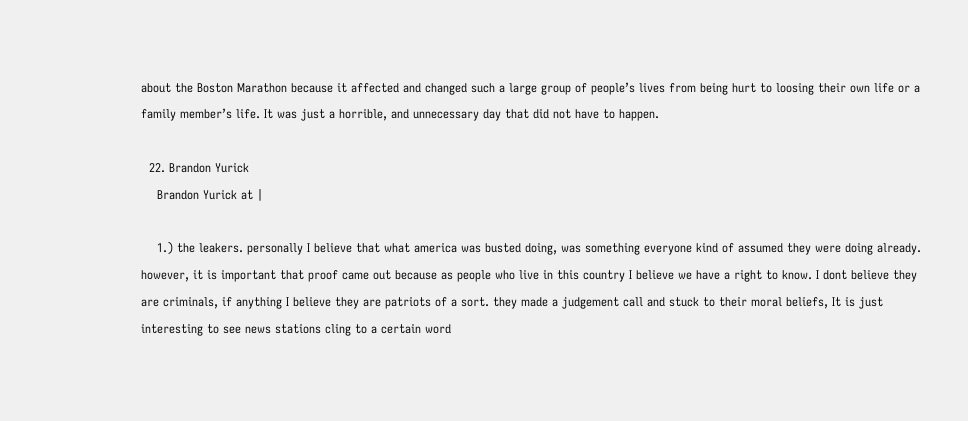about the Boston Marathon because it affected and changed such a large group of people’s lives from being hurt to loosing their own life or a family member’s life. It was just a horrible, and unnecessary day that did not have to happen.

  22. Brandon Yurick
    Brandon Yurick at |

    1.) the leakers. personally I believe that what america was busted doing, was something everyone kind of assumed they were doing already. however, it is important that proof came out because as people who live in this country I believe we have a right to know. I dont believe they are criminals, if anything I believe they are patriots of a sort. they made a judgement call and stuck to their moral beliefs, It is just interesting to see news stations cling to a certain word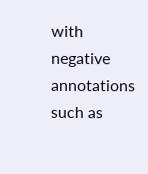with negative annotations such as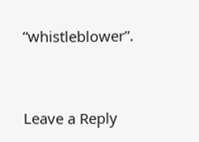“whistleblower”.


Leave a Reply